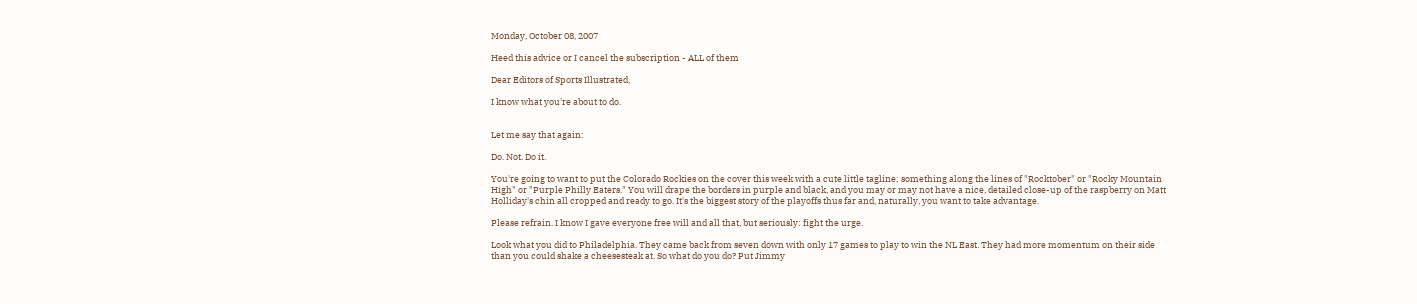Monday, October 08, 2007

Heed this advice or I cancel the subscription - ALL of them

Dear Editors of Sports Illustrated,

I know what you're about to do.


Let me say that again:

Do. Not. Do it.

You're going to want to put the Colorado Rockies on the cover this week with a cute little tagline; something along the lines of "Rocktober" or "Rocky Mountain High" or "Purple Philly Eaters." You will drape the borders in purple and black, and you may or may not have a nice, detailed close-up of the raspberry on Matt Holliday's chin all cropped and ready to go. It's the biggest story of the playoffs thus far and, naturally, you want to take advantage.

Please refrain. I know I gave everyone free will and all that, but seriously: fight the urge.

Look what you did to Philadelphia. They came back from seven down with only 17 games to play to win the NL East. They had more momentum on their side than you could shake a cheesesteak at. So what do you do? Put Jimmy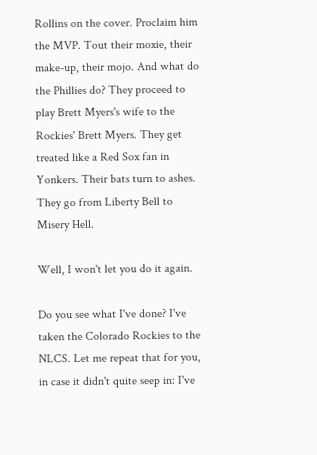Rollins on the cover. Proclaim him the MVP. Tout their moxie, their make-up, their mojo. And what do the Phillies do? They proceed to play Brett Myers's wife to the Rockies' Brett Myers. They get treated like a Red Sox fan in Yonkers. Their bats turn to ashes. They go from Liberty Bell to Misery Hell.

Well, I won't let you do it again.

Do you see what I've done? I've taken the Colorado Rockies to the NLCS. Let me repeat that for you, in case it didn't quite seep in: I've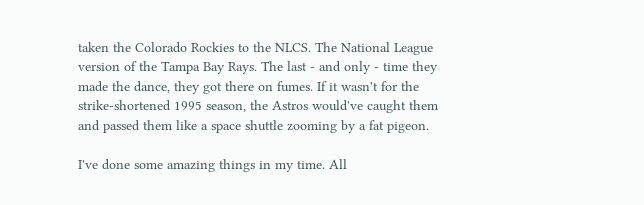taken the Colorado Rockies to the NLCS. The National League version of the Tampa Bay Rays. The last - and only - time they made the dance, they got there on fumes. If it wasn't for the strike-shortened 1995 season, the Astros would've caught them and passed them like a space shuttle zooming by a fat pigeon.

I've done some amazing things in my time. All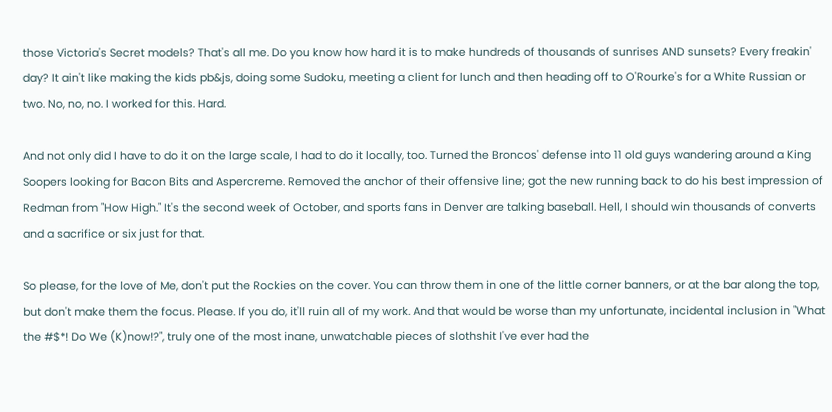those Victoria's Secret models? That's all me. Do you know how hard it is to make hundreds of thousands of sunrises AND sunsets? Every freakin' day? It ain't like making the kids pb&js, doing some Sudoku, meeting a client for lunch and then heading off to O'Rourke's for a White Russian or two. No, no, no. I worked for this. Hard.

And not only did I have to do it on the large scale, I had to do it locally, too. Turned the Broncos' defense into 11 old guys wandering around a King Soopers looking for Bacon Bits and Aspercreme. Removed the anchor of their offensive line; got the new running back to do his best impression of Redman from "How High." It's the second week of October, and sports fans in Denver are talking baseball. Hell, I should win thousands of converts and a sacrifice or six just for that.

So please, for the love of Me, don't put the Rockies on the cover. You can throw them in one of the little corner banners, or at the bar along the top, but don't make them the focus. Please. If you do, it'll ruin all of my work. And that would be worse than my unfortunate, incidental inclusion in "What the #$*! Do We (K)now!?", truly one of the most inane, unwatchable pieces of slothshit I've ever had the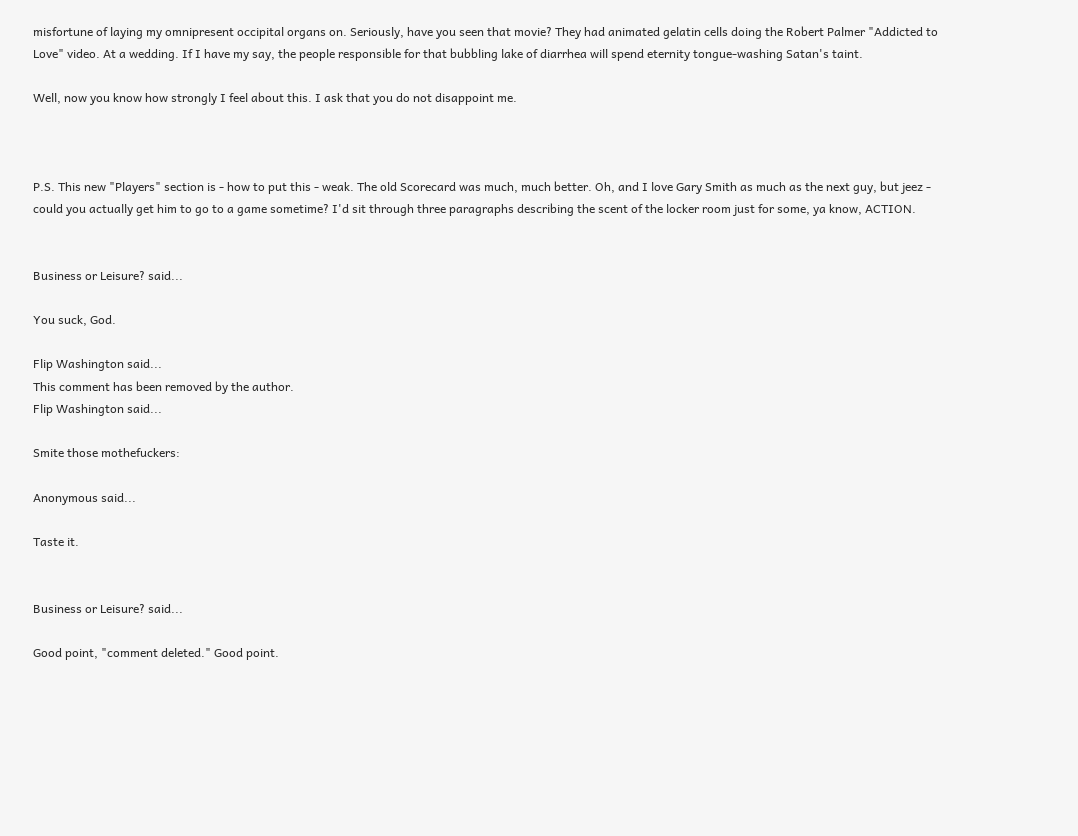misfortune of laying my omnipresent occipital organs on. Seriously, have you seen that movie? They had animated gelatin cells doing the Robert Palmer "Addicted to Love" video. At a wedding. If I have my say, the people responsible for that bubbling lake of diarrhea will spend eternity tongue-washing Satan's taint.

Well, now you know how strongly I feel about this. I ask that you do not disappoint me.



P.S. This new "Players" section is - how to put this - weak. The old Scorecard was much, much better. Oh, and I love Gary Smith as much as the next guy, but jeez - could you actually get him to go to a game sometime? I'd sit through three paragraphs describing the scent of the locker room just for some, ya know, ACTION.


Business or Leisure? said...

You suck, God.

Flip Washington said...
This comment has been removed by the author.
Flip Washington said...

Smite those mothefuckers:

Anonymous said...

Taste it.


Business or Leisure? said...

Good point, "comment deleted." Good point.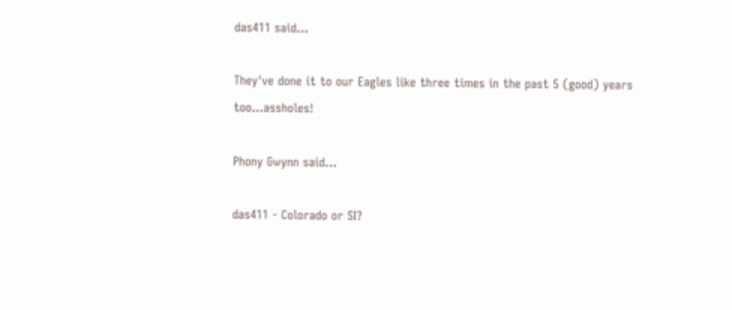das411 said...

They've done it to our Eagles like three times in the past 5 (good) years too...assholes!

Phony Gwynn said...

das411 - Colorado or SI?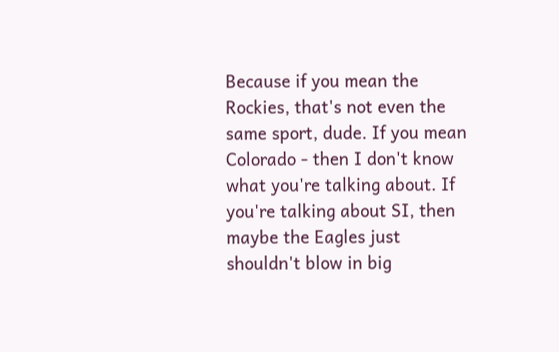Because if you mean the Rockies, that's not even the same sport, dude. If you mean Colorado - then I don't know what you're talking about. If you're talking about SI, then maybe the Eagles just shouldn't blow in big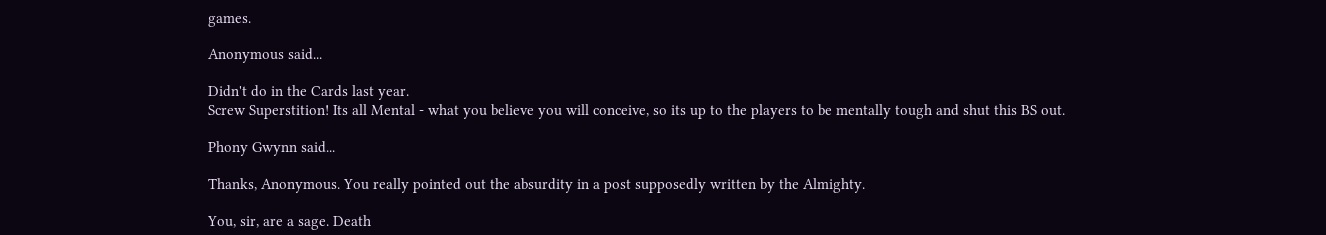games.

Anonymous said...

Didn't do in the Cards last year.
Screw Superstition! Its all Mental - what you believe you will conceive, so its up to the players to be mentally tough and shut this BS out.

Phony Gwynn said...

Thanks, Anonymous. You really pointed out the absurdity in a post supposedly written by the Almighty.

You, sir, are a sage. Death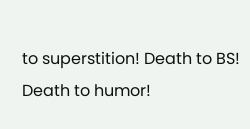to superstition! Death to BS! Death to humor!